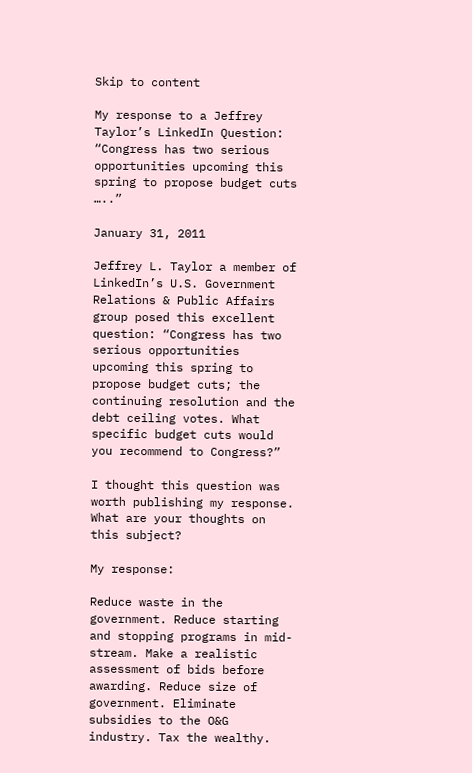Skip to content

My response to a Jeffrey Taylor’s LinkedIn Question: “Congress has two serious opportunities upcoming this spring to propose budget cuts …..”

January 31, 2011

Jeffrey L. Taylor a member of LinkedIn’s U.S. Government Relations & Public Affairs group posed this excellent question: “Congress has two serious opportunities upcoming this spring to propose budget cuts; the continuing resolution and the debt ceiling votes. What specific budget cuts would you recommend to Congress?”

I thought this question was worth publishing my response. What are your thoughts on this subject?

My response:

Reduce waste in the government. Reduce starting and stopping programs in mid-stream. Make a realistic assessment of bids before awarding. Reduce size of government. Eliminate subsidies to the O&G industry. Tax the wealthy.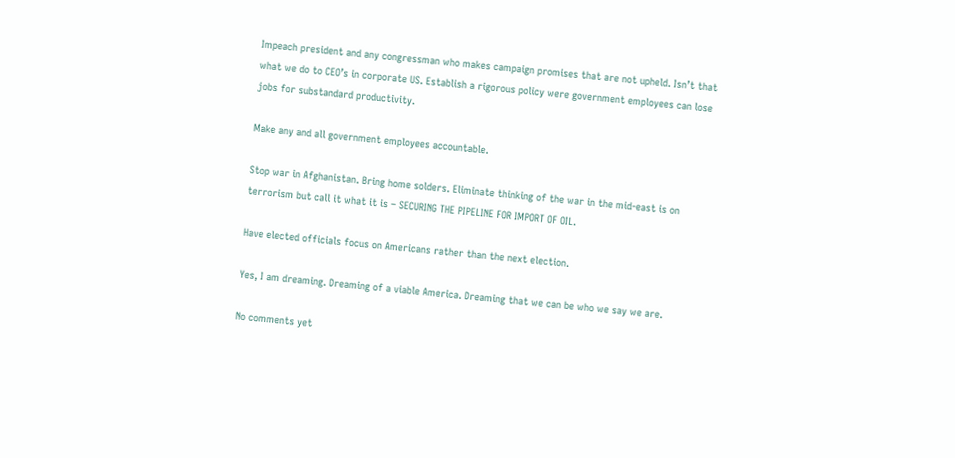Impeach president and any congressman who makes campaign promises that are not upheld. Isn’t that what we do to CEO’s in corporate US. Establish a rigorous policy were government employees can lose jobs for substandard productivity.

Make any and all government employees accountable.

Stop war in Afghanistan. Bring home solders. Eliminate thinking of the war in the mid-east is on terrorism but call it what it is – SECURING THE PIPELINE FOR IMPORT OF OIL.

Have elected officials focus on Americans rather than the next election.

Yes, I am dreaming. Dreaming of a viable America. Dreaming that we can be who we say we are.

No comments yet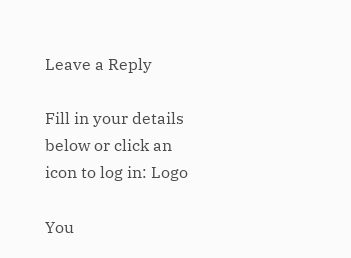Leave a Reply

Fill in your details below or click an icon to log in: Logo

You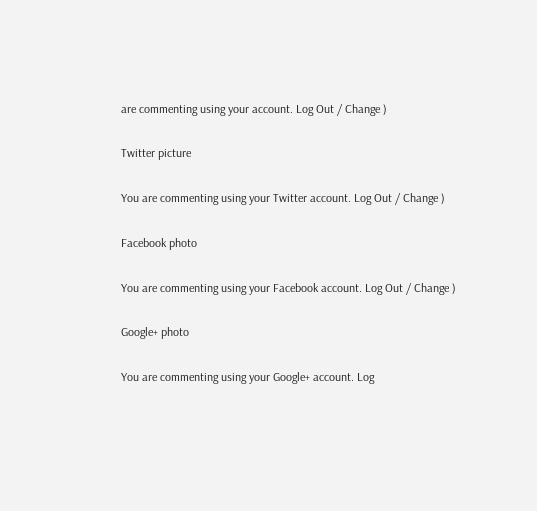are commenting using your account. Log Out / Change )

Twitter picture

You are commenting using your Twitter account. Log Out / Change )

Facebook photo

You are commenting using your Facebook account. Log Out / Change )

Google+ photo

You are commenting using your Google+ account. Log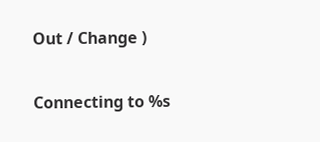Out / Change )

Connecting to %s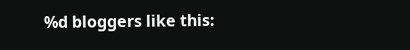%d bloggers like this: